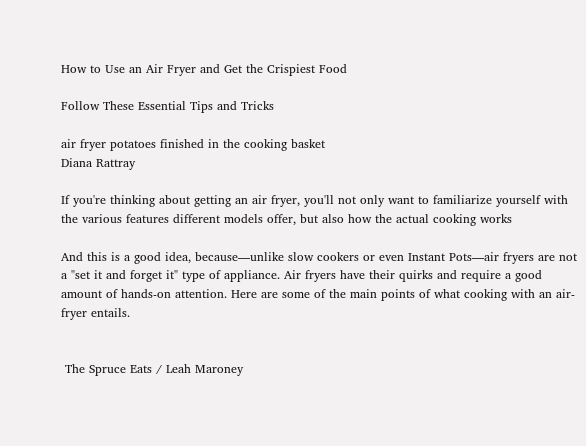How to Use an Air Fryer and Get the Crispiest Food

Follow These Essential Tips and Tricks

air fryer potatoes finished in the cooking basket
Diana Rattray

If you're thinking about getting an air fryer, you'll not only want to familiarize yourself with the various features different models offer, but also how the actual cooking works

And this is a good idea, because—unlike slow cookers or even Instant Pots—air fryers are not a "set it and forget it" type of appliance. Air fryers have their quirks and require a good amount of hands-on attention. Here are some of the main points of what cooking with an air-fryer entails.


 The Spruce Eats / Leah Maroney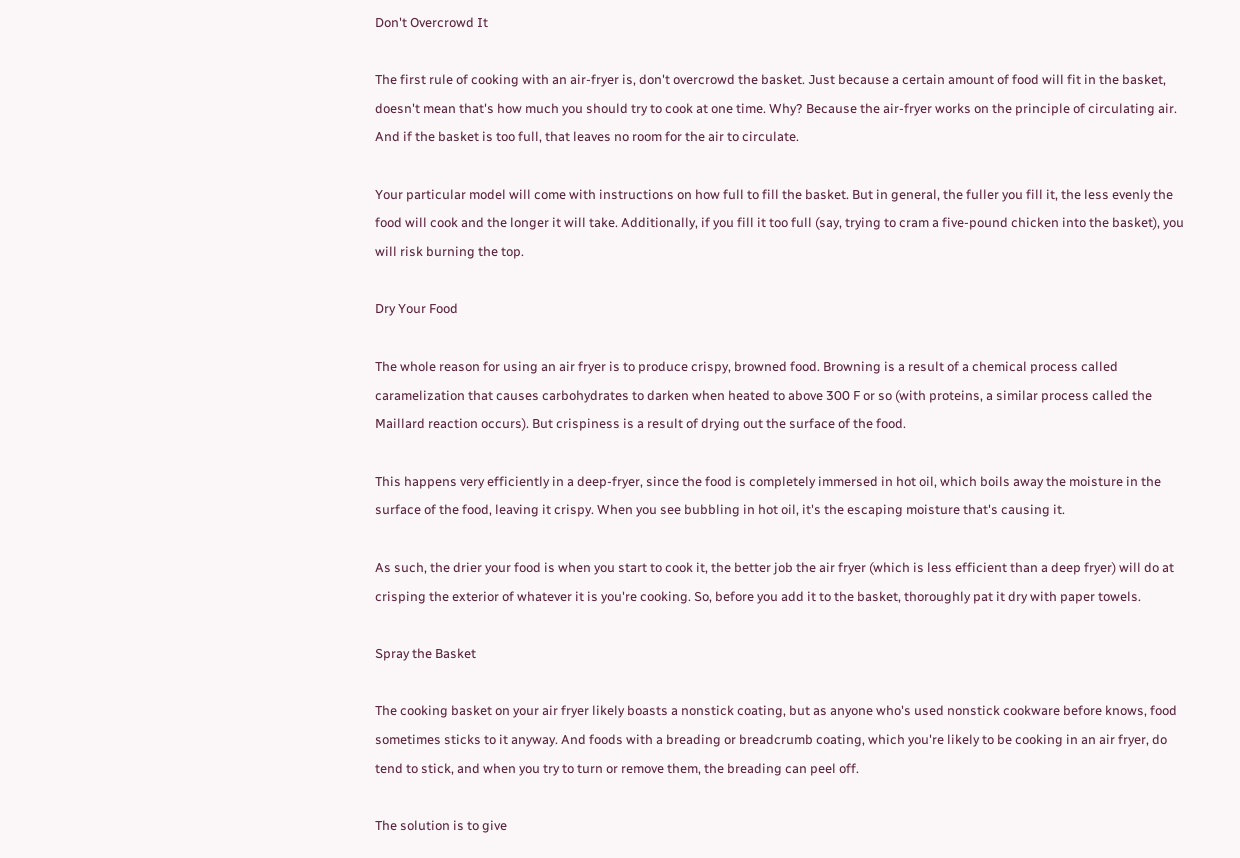Don't Overcrowd It

The first rule of cooking with an air-fryer is, don't overcrowd the basket. Just because a certain amount of food will fit in the basket, doesn't mean that's how much you should try to cook at one time. Why? Because the air-fryer works on the principle of circulating air. And if the basket is too full, that leaves no room for the air to circulate.

Your particular model will come with instructions on how full to fill the basket. But in general, the fuller you fill it, the less evenly the food will cook and the longer it will take. Additionally, if you fill it too full (say, trying to cram a five-pound chicken into the basket), you will risk burning the top.

Dry Your Food

The whole reason for using an air fryer is to produce crispy, browned food. Browning is a result of a chemical process called caramelization that causes carbohydrates to darken when heated to above 300 F or so (with proteins, a similar process called the Maillard reaction occurs). But crispiness is a result of drying out the surface of the food.

This happens very efficiently in a deep-fryer, since the food is completely immersed in hot oil, which boils away the moisture in the surface of the food, leaving it crispy. When you see bubbling in hot oil, it's the escaping moisture that's causing it.

As such, the drier your food is when you start to cook it, the better job the air fryer (which is less efficient than a deep fryer) will do at crisping the exterior of whatever it is you're cooking. So, before you add it to the basket, thoroughly pat it dry with paper towels.

Spray the Basket

The cooking basket on your air fryer likely boasts a nonstick coating, but as anyone who's used nonstick cookware before knows, food sometimes sticks to it anyway. And foods with a breading or breadcrumb coating, which you're likely to be cooking in an air fryer, do tend to stick, and when you try to turn or remove them, the breading can peel off.

The solution is to give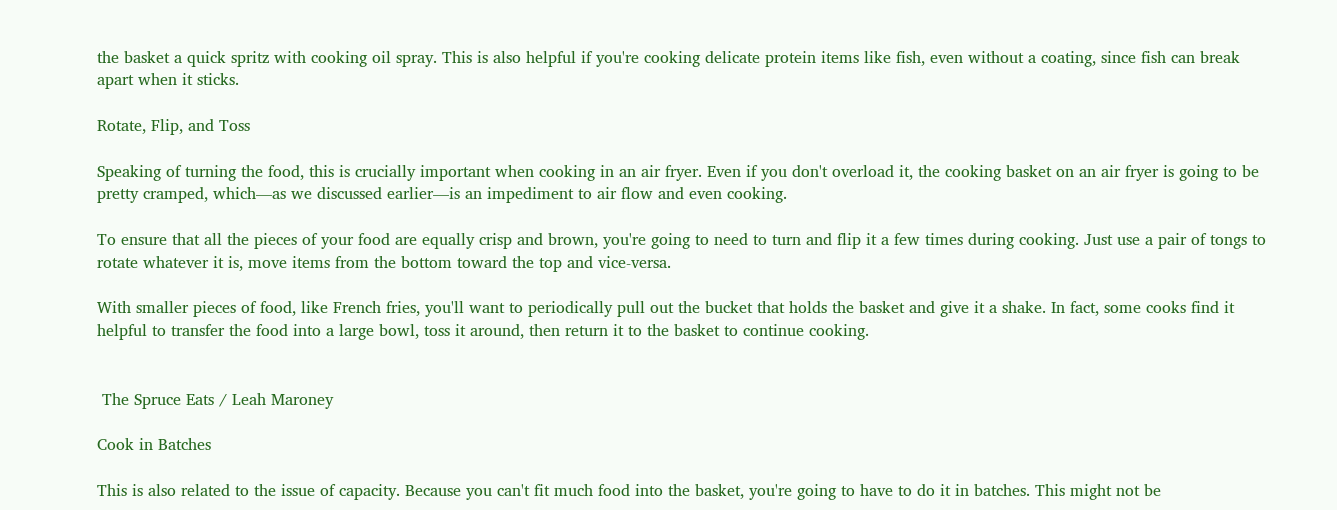the basket a quick spritz with cooking oil spray. This is also helpful if you're cooking delicate protein items like fish, even without a coating, since fish can break apart when it sticks.

Rotate, Flip, and Toss

Speaking of turning the food, this is crucially important when cooking in an air fryer. Even if you don't overload it, the cooking basket on an air fryer is going to be pretty cramped, which—as we discussed earlier—is an impediment to air flow and even cooking.

To ensure that all the pieces of your food are equally crisp and brown, you're going to need to turn and flip it a few times during cooking. Just use a pair of tongs to rotate whatever it is, move items from the bottom toward the top and vice-versa.

With smaller pieces of food, like French fries, you'll want to periodically pull out the bucket that holds the basket and give it a shake. In fact, some cooks find it helpful to transfer the food into a large bowl, toss it around, then return it to the basket to continue cooking.


 The Spruce Eats / Leah Maroney

Cook in Batches

This is also related to the issue of capacity. Because you can't fit much food into the basket, you're going to have to do it in batches. This might not be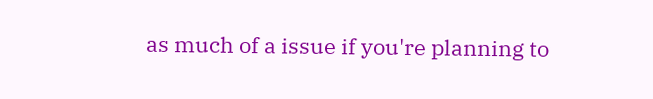as much of a issue if you're planning to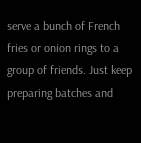serve a bunch of French fries or onion rings to a group of friends. Just keep preparing batches and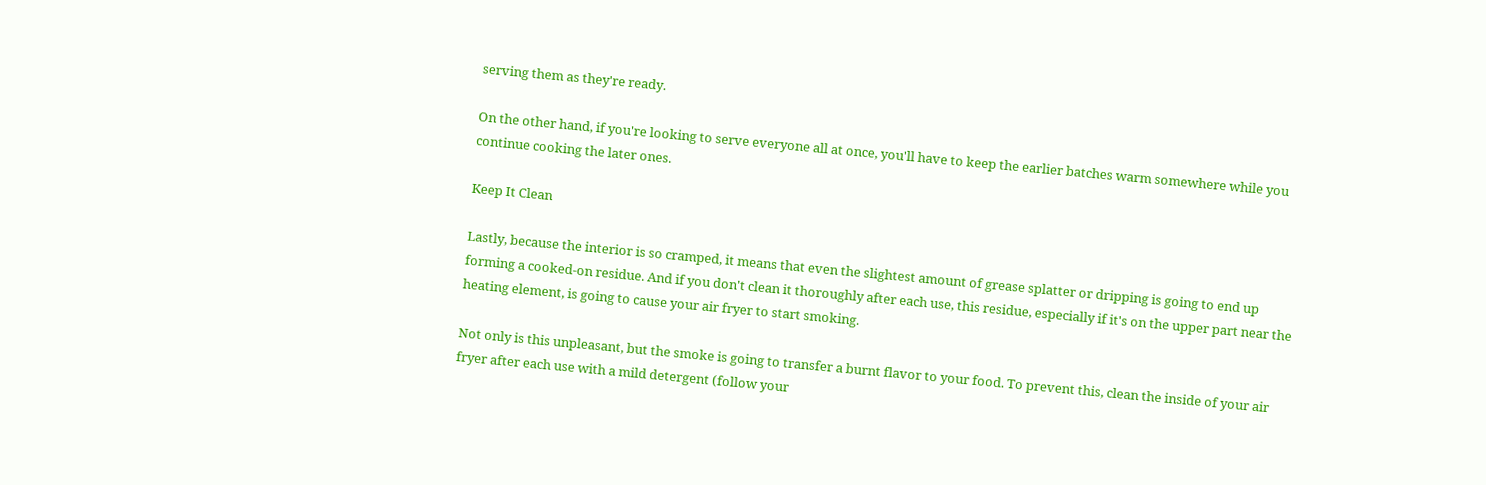serving them as they're ready.

On the other hand, if you're looking to serve everyone all at once, you'll have to keep the earlier batches warm somewhere while you continue cooking the later ones.

Keep It Clean

Lastly, because the interior is so cramped, it means that even the slightest amount of grease splatter or dripping is going to end up forming a cooked-on residue. And if you don't clean it thoroughly after each use, this residue, especially if it's on the upper part near the heating element, is going to cause your air fryer to start smoking.

Not only is this unpleasant, but the smoke is going to transfer a burnt flavor to your food. To prevent this, clean the inside of your air fryer after each use with a mild detergent (follow your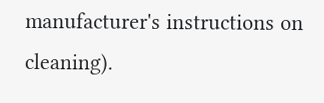manufacturer's instructions on cleaning).